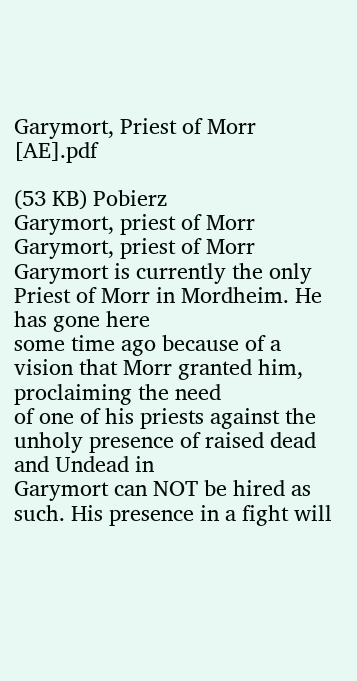Garymort, Priest of Morr [AE].pdf

(53 KB) Pobierz
Garymort, priest of Morr
Garymort, priest of Morr
Garymort is currently the only Priest of Morr in Mordheim. He has gone here
some time ago because of a vision that Morr granted him, proclaiming the need
of one of his priests against the unholy presence of raised dead and Undead in
Garymort can NOT be hired as such. His presence in a fight will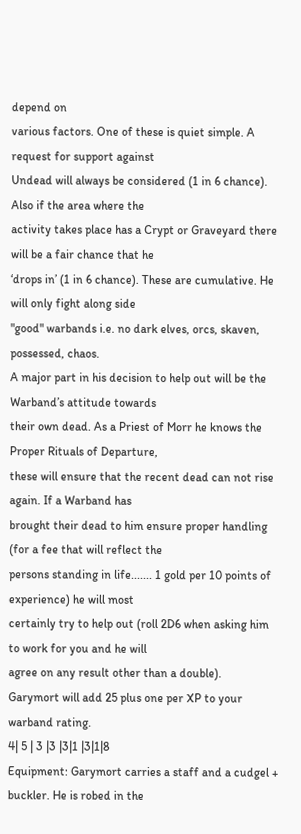depend on
various factors. One of these is quiet simple. A request for support against
Undead will always be considered (1 in 6 chance). Also if the area where the
activity takes place has a Crypt or Graveyard there will be a fair chance that he
‘drops in’ (1 in 6 chance). These are cumulative. He will only fight along side
"good" warbands i.e. no dark elves, orcs, skaven, possessed, chaos.
A major part in his decision to help out will be the Warband’s attitude towards
their own dead. As a Priest of Morr he knows the Proper Rituals of Departure,
these will ensure that the recent dead can not rise again. If a Warband has
brought their dead to him ensure proper handling (for a fee that will reflect the
persons standing in life....... 1 gold per 10 points of experience) he will most
certainly try to help out (roll 2D6 when asking him to work for you and he will
agree on any result other than a double).
Garymort will add 25 plus one per XP to your warband rating.
4| 5 | 3 |3 |3|1 |3|1|8
Equipment: Garymort carries a staff and a cudgel + buckler. He is robed in the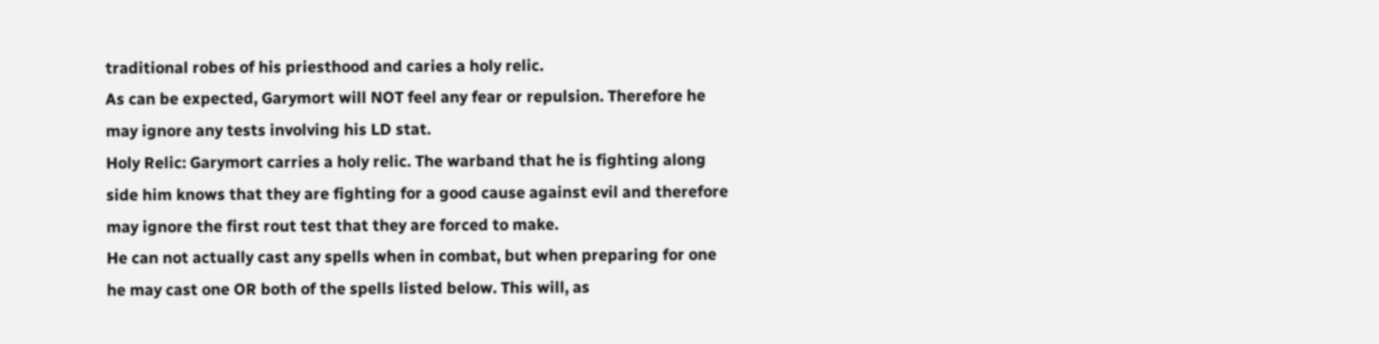traditional robes of his priesthood and caries a holy relic.
As can be expected, Garymort will NOT feel any fear or repulsion. Therefore he
may ignore any tests involving his LD stat.
Holy Relic: Garymort carries a holy relic. The warband that he is fighting along
side him knows that they are fighting for a good cause against evil and therefore
may ignore the first rout test that they are forced to make.
He can not actually cast any spells when in combat, but when preparing for one
he may cast one OR both of the spells listed below. This will, as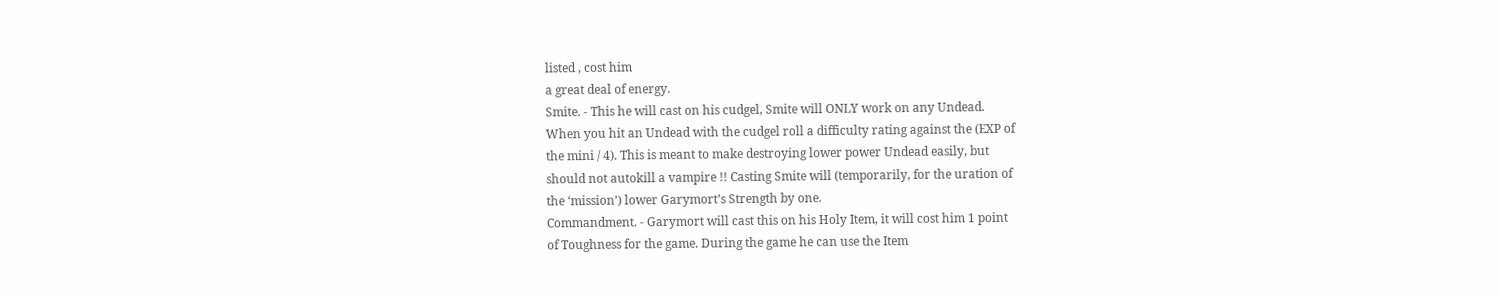listed , cost him
a great deal of energy.
Smite. - This he will cast on his cudgel, Smite will ONLY work on any Undead.
When you hit an Undead with the cudgel roll a difficulty rating against the (EXP of
the mini / 4). This is meant to make destroying lower power Undead easily, but
should not autokill a vampire !! Casting Smite will (temporarily, for the uration of
the ‘mission’) lower Garymort’s Strength by one.
Commandment. - Garymort will cast this on his Holy Item, it will cost him 1 point
of Toughness for the game. During the game he can use the Item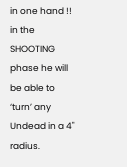in one hand !!
in the SHOOTING phase he will be able to ‘turn’ any Undead in a 4" radius.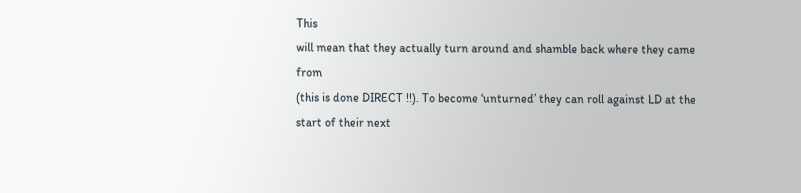This
will mean that they actually turn around and shamble back where they came from
(this is done DIRECT !!). To become ‘unturned’ they can roll against LD at the
start of their next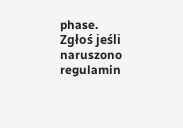phase.
Zgłoś jeśli naruszono regulamin